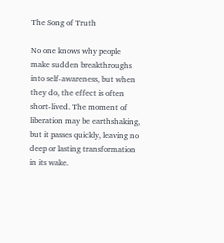The Song of Truth

No one knows why people make sudden breakthroughs into self-awareness, but when they do, the effect is often short-lived. The moment of liberation may be earthshaking, but it passes quickly, leaving no deep or lasting transformation in its wake.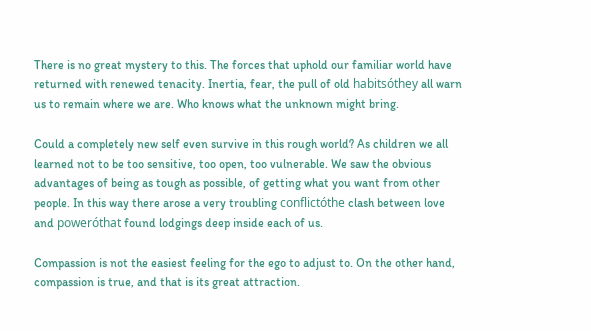There is no great mystery to this. The forces that uphold our familiar world have returned with renewed tenacity. Inertia, fear, the pull of old habitsóthey all warn us to remain where we are. Who knows what the unknown might bring.

Could a completely new self even survive in this rough world? As children we all learned not to be too sensitive, too open, too vulnerable. We saw the obvious advantages of being as tough as possible, of getting what you want from other people. In this way there arose a very troubling conflictóthe clash between love and poweróthat found lodgings deep inside each of us.

Compassion is not the easiest feeling for the ego to adjust to. On the other hand, compassion is true, and that is its great attraction.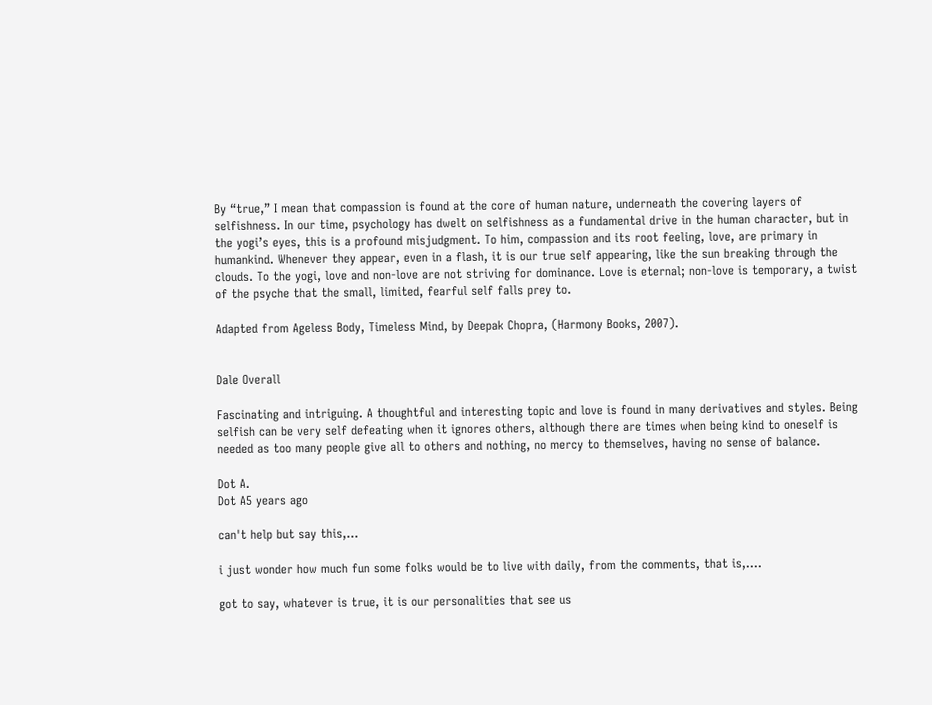By “true,” I mean that compassion is found at the core of human nature, underneath the covering layers of selfishness. In our time, psychology has dwelt on selfishness as a fundamental drive in the human character, but in the yogi’s eyes, this is a profound misjudgment. To him, compassion and its root feeling, love, are primary in humankind. Whenever they appear, even in a flash, it is our true self appearing, like the sun breaking through the clouds. To the yogi, love and non-love are not striving for dominance. Love is eternal; non-love is temporary, a twist of the psyche that the small, limited, fearful self falls prey to.

Adapted from Ageless Body, Timeless Mind, by Deepak Chopra, (Harmony Books, 2007).


Dale Overall

Fascinating and intriguing. A thoughtful and interesting topic and love is found in many derivatives and styles. Being selfish can be very self defeating when it ignores others, although there are times when being kind to oneself is needed as too many people give all to others and nothing, no mercy to themselves, having no sense of balance.

Dot A.
Dot A5 years ago

can't help but say this,...

i just wonder how much fun some folks would be to live with daily, from the comments, that is,....

got to say, whatever is true, it is our personalities that see us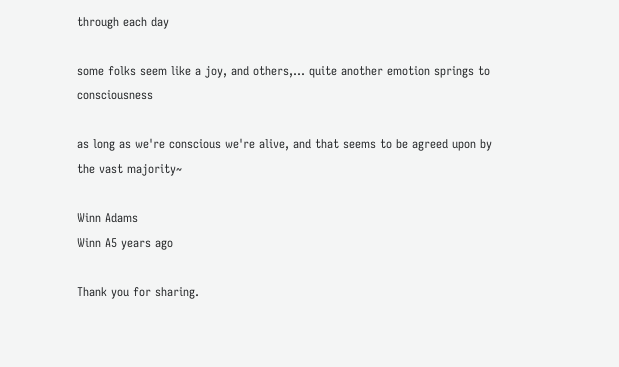through each day

some folks seem like a joy, and others,... quite another emotion springs to consciousness

as long as we're conscious we're alive, and that seems to be agreed upon by the vast majority~

Winn Adams
Winn A5 years ago

Thank you for sharing.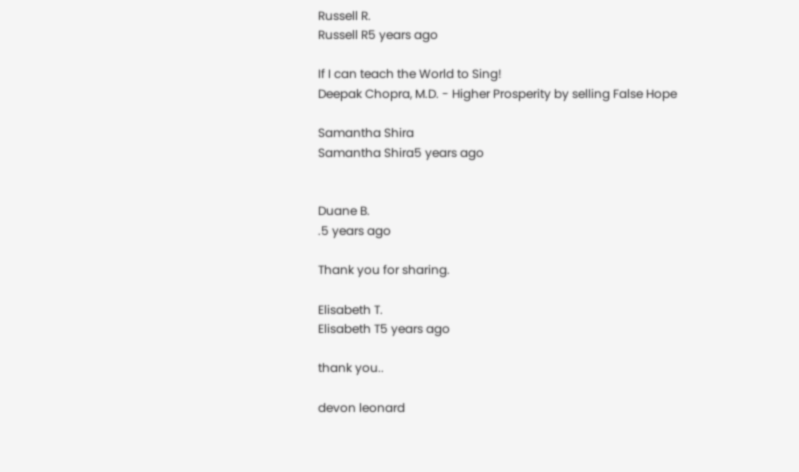Russell R.
Russell R5 years ago

If I can teach the World to Sing!
Deepak Chopra, M.D. - Higher Prosperity by selling False Hope

Samantha Shira
Samantha Shira5 years ago


Duane B.
.5 years ago

Thank you for sharing.

Elisabeth T.
Elisabeth T5 years ago

thank you..

devon leonard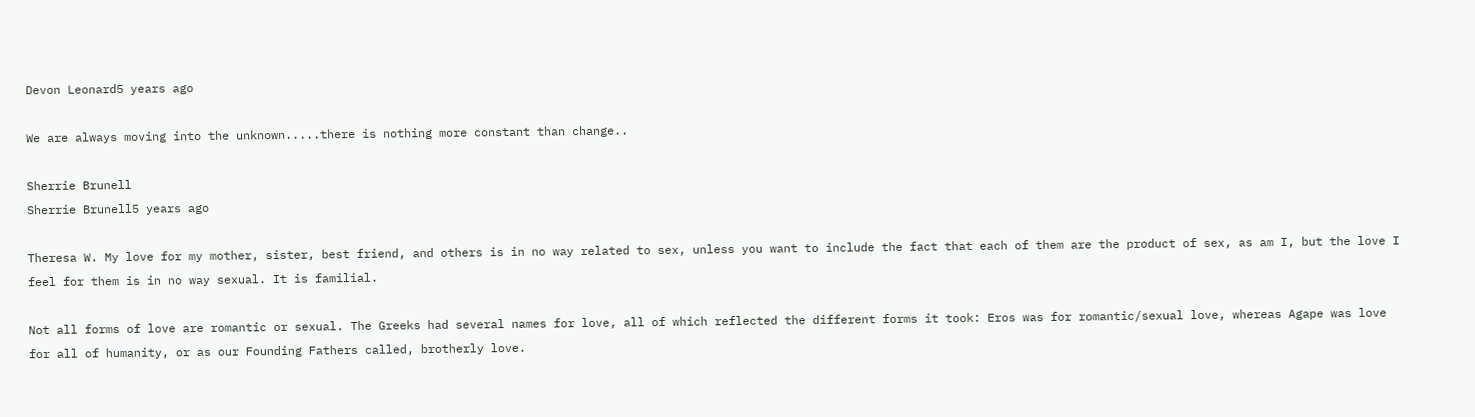Devon Leonard5 years ago

We are always moving into the unknown.....there is nothing more constant than change..

Sherrie Brunell
Sherrie Brunell5 years ago

Theresa W. My love for my mother, sister, best friend, and others is in no way related to sex, unless you want to include the fact that each of them are the product of sex, as am I, but the love I feel for them is in no way sexual. It is familial.

Not all forms of love are romantic or sexual. The Greeks had several names for love, all of which reflected the different forms it took: Eros was for romantic/sexual love, whereas Agape was love for all of humanity, or as our Founding Fathers called, brotherly love.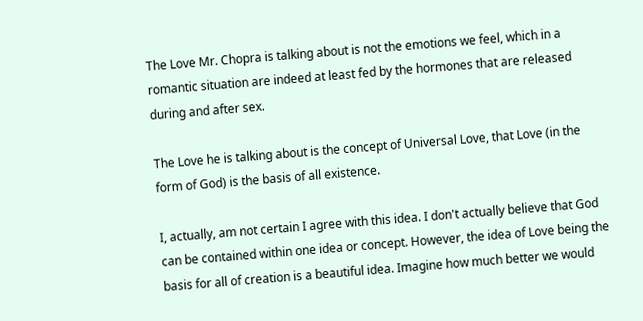The Love Mr. Chopra is talking about is not the emotions we feel, which in a romantic situation are indeed at least fed by the hormones that are released during and after sex.

The Love he is talking about is the concept of Universal Love, that Love (in the form of God) is the basis of all existence.

I, actually, am not certain I agree with this idea. I don't actually believe that God can be contained within one idea or concept. However, the idea of Love being the basis for all of creation is a beautiful idea. Imagine how much better we would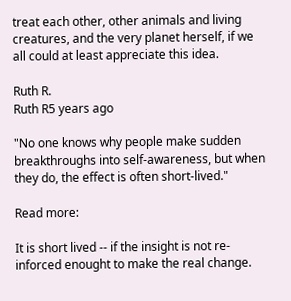treat each other, other animals and living creatures, and the very planet herself, if we all could at least appreciate this idea.

Ruth R.
Ruth R5 years ago

"No one knows why people make sudden breakthroughs into self-awareness, but when they do, the effect is often short-lived."

Read more:

It is short lived -- if the insight is not re-inforced enought to make the real change.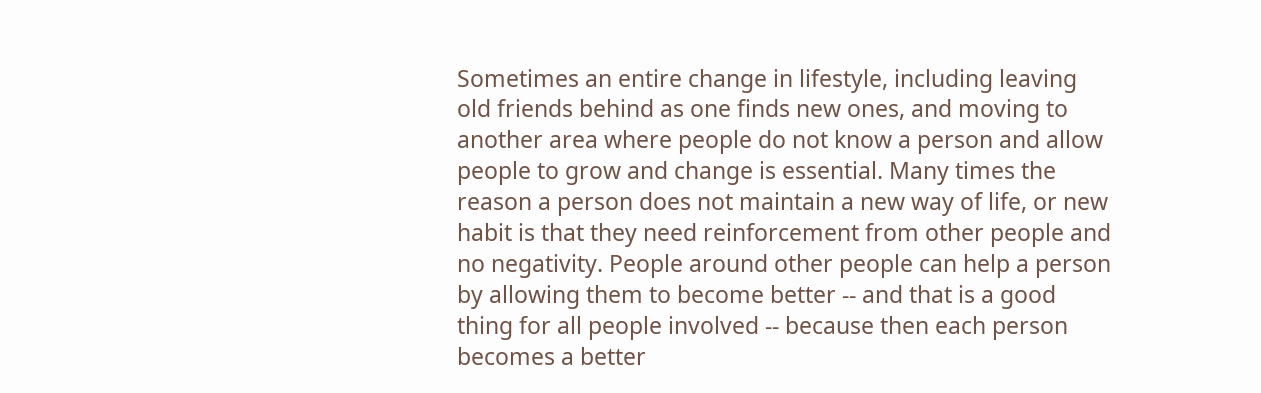Sometimes an entire change in lifestyle, including leaving old friends behind as one finds new ones, and moving to another area where people do not know a person and allow people to grow and change is essential. Many times the reason a person does not maintain a new way of life, or new habit is that they need reinforcement from other people and no negativity. People around other people can help a person by allowing them to become better -- and that is a good thing for all people involved -- because then each person becomes a better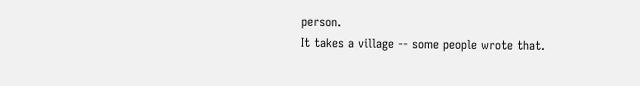person.
It takes a village -- some people wrote that.